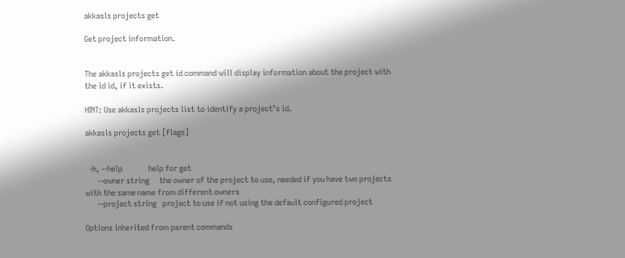akkasls projects get

Get project information.


The akkasls projects get id command will display information about the project with the id id, if it exists.

HINT: Use akkasls projects list to identify a project’s id.

akkasls projects get [flags]


  -h, --help             help for get
      --owner string     the owner of the project to use, needed if you have two projects with the same name from different owners
      --project string   project to use if not using the default configured project

Options inherited from parent commands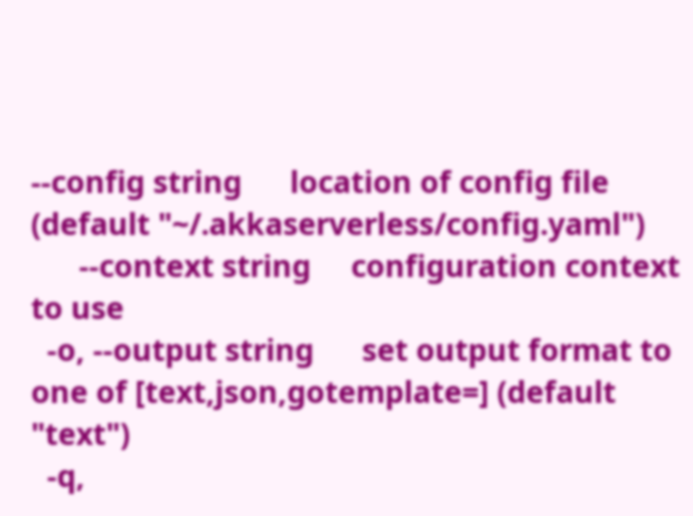--config string      location of config file (default "~/.akkaserverless/config.yaml")
      --context string     configuration context to use
  -o, --output string      set output format to one of [text,json,gotemplate=] (default "text")
  -q,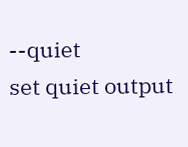--quiet              set quiet output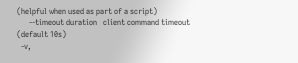(helpful when used as part of a script)
      --timeout duration   client command timeout (default 10s)
  -v,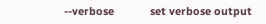--verbose            set verbose output